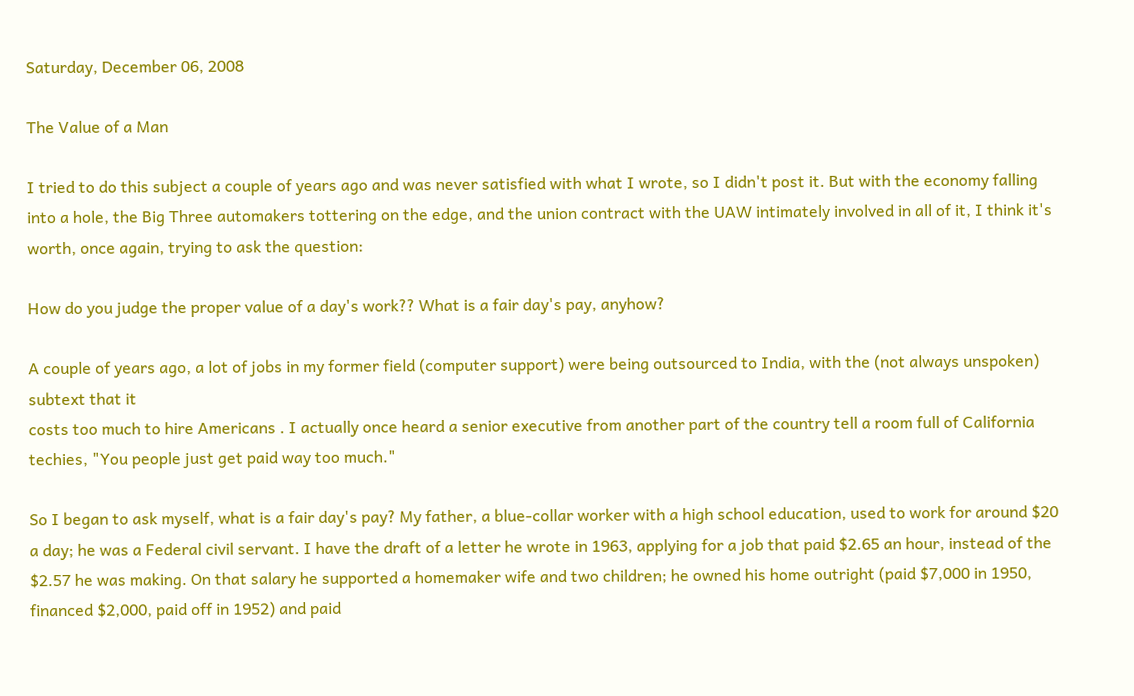Saturday, December 06, 2008

The Value of a Man

I tried to do this subject a couple of years ago and was never satisfied with what I wrote, so I didn't post it. But with the economy falling into a hole, the Big Three automakers tottering on the edge, and the union contract with the UAW intimately involved in all of it, I think it's worth, once again, trying to ask the question:

How do you judge the proper value of a day's work?? What is a fair day's pay, anyhow?

A couple of years ago, a lot of jobs in my former field (computer support) were being outsourced to India, with the (not always unspoken) subtext that it
costs too much to hire Americans . I actually once heard a senior executive from another part of the country tell a room full of California techies, "You people just get paid way too much."

So I began to ask myself, what is a fair day's pay? My father, a blue-collar worker with a high school education, used to work for around $20 a day; he was a Federal civil servant. I have the draft of a letter he wrote in 1963, applying for a job that paid $2.65 an hour, instead of the $2.57 he was making. On that salary he supported a homemaker wife and two children; he owned his home outright (paid $7,000 in 1950, financed $2,000, paid off in 1952) and paid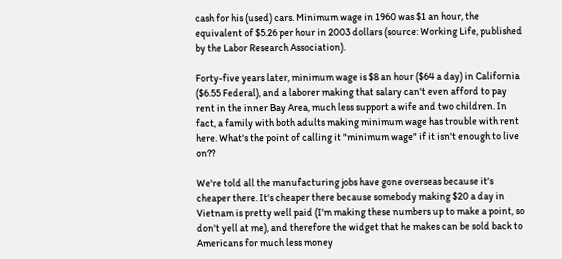cash for his (used) cars. Minimum wage in 1960 was $1 an hour, the equivalent of $5.26 per hour in 2003 dollars (source: Working Life, published by the Labor Research Association).

Forty-five years later, minimum wage is $8 an hour ($64 a day) in California ($6.55 Federal), and a laborer making that salary can't even afford to pay rent in the inner Bay Area, much less support a wife and two children. In fact, a family with both adults making minimum wage has trouble with rent here. What's the point of calling it "minimum wage" if it isn't enough to live on??

We're told all the manufacturing jobs have gone overseas because it's cheaper there. It's cheaper there because somebody making $20 a day in Vietnam is pretty well paid (I'm making these numbers up to make a point, so don't yell at me), and therefore the widget that he makes can be sold back to Americans for much less money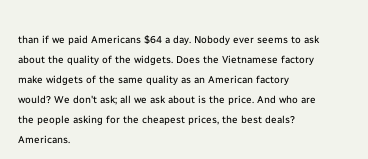than if we paid Americans $64 a day. Nobody ever seems to ask about the quality of the widgets. Does the Vietnamese factory make widgets of the same quality as an American factory would? We don't ask; all we ask about is the price. And who are the people asking for the cheapest prices, the best deals? Americans.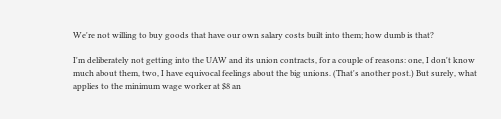We're not willing to buy goods that have our own salary costs built into them; how dumb is that?

I'm deliberately not getting into the UAW and its union contracts, for a couple of reasons: one, I don't know much about them, two, I have equivocal feelings about the big unions. (That's another post.) But surely, what applies to the minimum wage worker at $8 an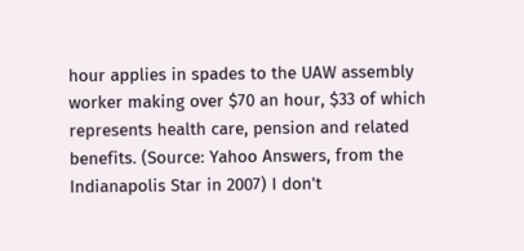hour applies in spades to the UAW assembly worker making over $70 an hour, $33 of which represents health care, pension and related benefits. (Source: Yahoo Answers, from the Indianapolis Star in 2007) I don't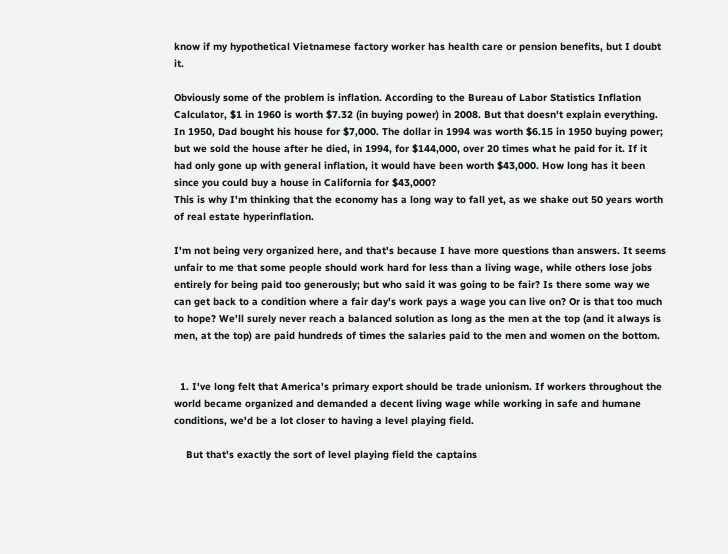know if my hypothetical Vietnamese factory worker has health care or pension benefits, but I doubt it.

Obviously some of the problem is inflation. According to the Bureau of Labor Statistics Inflation Calculator, $1 in 1960 is worth $7.32 (in buying power) in 2008. But that doesn't explain everything. In 1950, Dad bought his house for $7,000. The dollar in 1994 was worth $6.15 in 1950 buying power; but we sold the house after he died, in 1994, for $144,000, over 20 times what he paid for it. If it had only gone up with general inflation, it would have been worth $43,000. How long has it been since you could buy a house in California for $43,000?
This is why I'm thinking that the economy has a long way to fall yet, as we shake out 50 years worth of real estate hyperinflation.

I'm not being very organized here, and that's because I have more questions than answers. It seems unfair to me that some people should work hard for less than a living wage, while others lose jobs entirely for being paid too generously; but who said it was going to be fair? Is there some way we can get back to a condition where a fair day's work pays a wage you can live on? Or is that too much to hope? We'll surely never reach a balanced solution as long as the men at the top (and it always is men, at the top) are paid hundreds of times the salaries paid to the men and women on the bottom.


  1. I've long felt that America's primary export should be trade unionism. If workers throughout the world became organized and demanded a decent living wage while working in safe and humane conditions, we'd be a lot closer to having a level playing field.

    But that's exactly the sort of level playing field the captains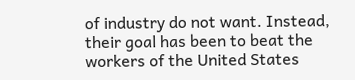of industry do not want. Instead, their goal has been to beat the workers of the United States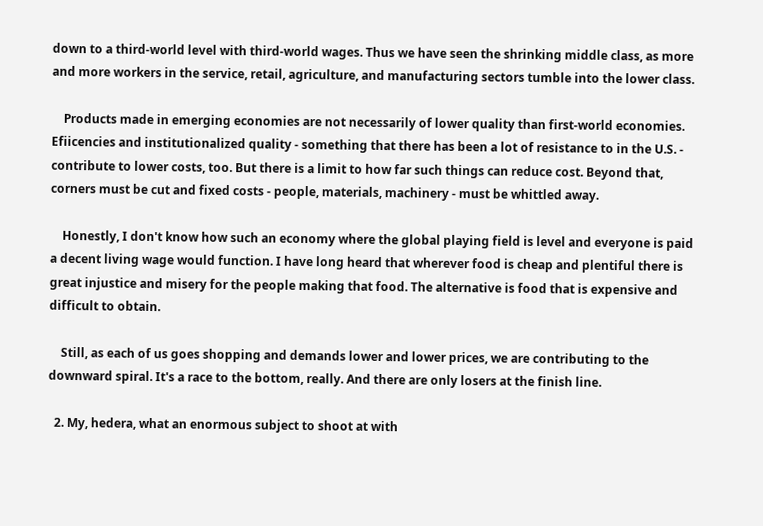down to a third-world level with third-world wages. Thus we have seen the shrinking middle class, as more and more workers in the service, retail, agriculture, and manufacturing sectors tumble into the lower class.

    Products made in emerging economies are not necessarily of lower quality than first-world economies. Efiicencies and institutionalized quality - something that there has been a lot of resistance to in the U.S. - contribute to lower costs, too. But there is a limit to how far such things can reduce cost. Beyond that, corners must be cut and fixed costs - people, materials, machinery - must be whittled away.

    Honestly, I don't know how such an economy where the global playing field is level and everyone is paid a decent living wage would function. I have long heard that wherever food is cheap and plentiful there is great injustice and misery for the people making that food. The alternative is food that is expensive and difficult to obtain.

    Still, as each of us goes shopping and demands lower and lower prices, we are contributing to the downward spiral. It's a race to the bottom, really. And there are only losers at the finish line.

  2. My, hedera, what an enormous subject to shoot at with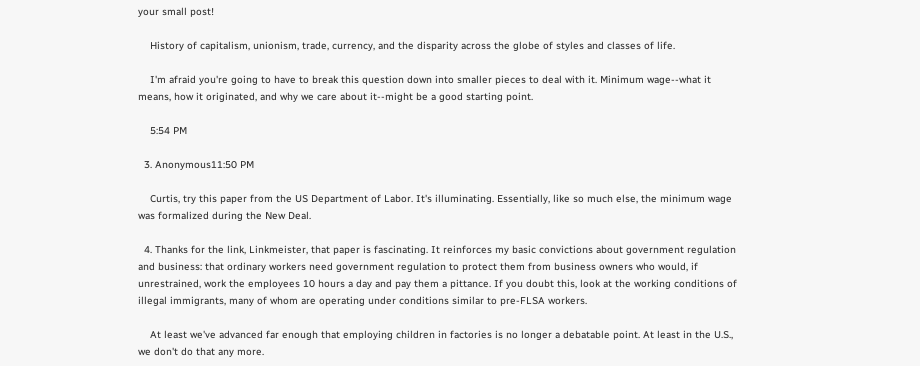your small post!

    History of capitalism, unionism, trade, currency, and the disparity across the globe of styles and classes of life.

    I'm afraid you're going to have to break this question down into smaller pieces to deal with it. Minimum wage--what it means, how it originated, and why we care about it--might be a good starting point.

    5:54 PM

  3. Anonymous11:50 PM

    Curtis, try this paper from the US Department of Labor. It's illuminating. Essentially, like so much else, the minimum wage was formalized during the New Deal.

  4. Thanks for the link, Linkmeister, that paper is fascinating. It reinforces my basic convictions about government regulation and business: that ordinary workers need government regulation to protect them from business owners who would, if unrestrained, work the employees 10 hours a day and pay them a pittance. If you doubt this, look at the working conditions of illegal immigrants, many of whom are operating under conditions similar to pre-FLSA workers.

    At least we've advanced far enough that employing children in factories is no longer a debatable point. At least in the U.S., we don't do that any more.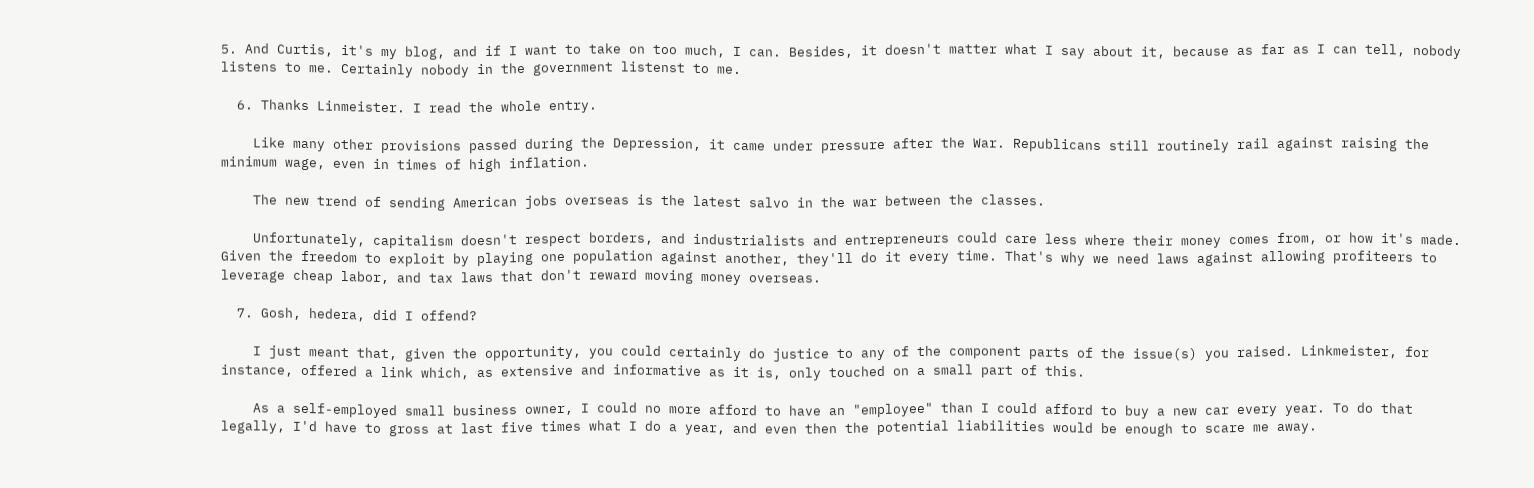5. And Curtis, it's my blog, and if I want to take on too much, I can. Besides, it doesn't matter what I say about it, because as far as I can tell, nobody listens to me. Certainly nobody in the government listenst to me.

  6. Thanks Linmeister. I read the whole entry.

    Like many other provisions passed during the Depression, it came under pressure after the War. Republicans still routinely rail against raising the minimum wage, even in times of high inflation.

    The new trend of sending American jobs overseas is the latest salvo in the war between the classes.

    Unfortunately, capitalism doesn't respect borders, and industrialists and entrepreneurs could care less where their money comes from, or how it's made. Given the freedom to exploit by playing one population against another, they'll do it every time. That's why we need laws against allowing profiteers to leverage cheap labor, and tax laws that don't reward moving money overseas.

  7. Gosh, hedera, did I offend?

    I just meant that, given the opportunity, you could certainly do justice to any of the component parts of the issue(s) you raised. Linkmeister, for instance, offered a link which, as extensive and informative as it is, only touched on a small part of this.

    As a self-employed small business owner, I could no more afford to have an "employee" than I could afford to buy a new car every year. To do that legally, I'd have to gross at last five times what I do a year, and even then the potential liabilities would be enough to scare me away.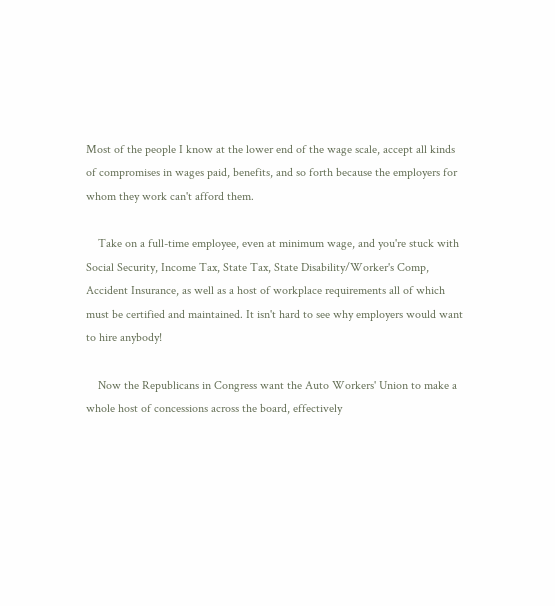Most of the people I know at the lower end of the wage scale, accept all kinds of compromises in wages paid, benefits, and so forth because the employers for whom they work can't afford them.

    Take on a full-time employee, even at minimum wage, and you're stuck with Social Security, Income Tax, State Tax, State Disability/Worker's Comp, Accident Insurance, as well as a host of workplace requirements all of which must be certified and maintained. It isn't hard to see why employers would want to hire anybody!

    Now the Republicans in Congress want the Auto Workers' Union to make a whole host of concessions across the board, effectively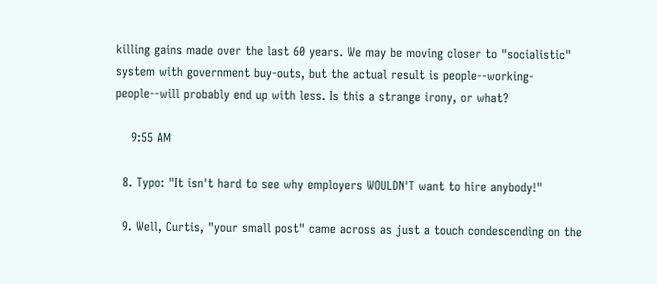killing gains made over the last 60 years. We may be moving closer to "socialistic" system with government buy-outs, but the actual result is people--working-people--will probably end up with less. Is this a strange irony, or what?

    9:55 AM

  8. Typo: "It isn't hard to see why employers WOULDN'T want to hire anybody!"

  9. Well, Curtis, "your small post" came across as just a touch condescending on the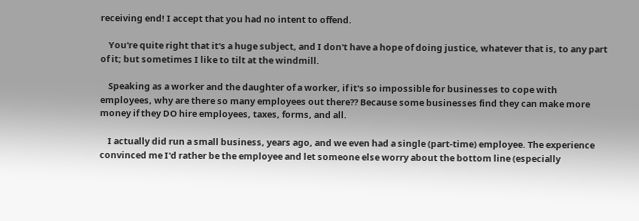receiving end! I accept that you had no intent to offend.

    You're quite right that it's a huge subject, and I don't have a hope of doing justice, whatever that is, to any part of it; but sometimes I like to tilt at the windmill.

    Speaking as a worker and the daughter of a worker, if it's so impossible for businesses to cope with employees, why are there so many employees out there?? Because some businesses find they can make more money if they DO hire employees, taxes, forms, and all.

    I actually did run a small business, years ago, and we even had a single (part-time) employee. The experience convinced me I'd rather be the employee and let someone else worry about the bottom line (especially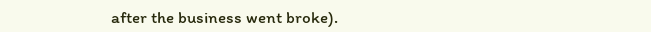after the business went broke).